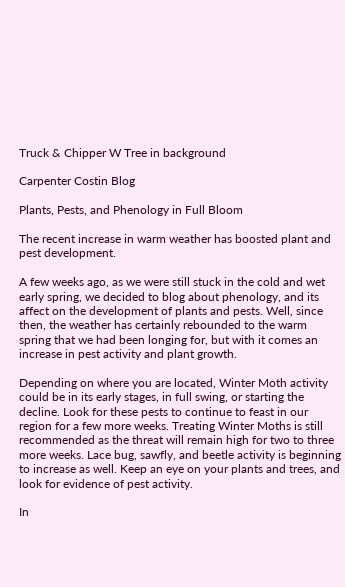Truck & Chipper W Tree in background

Carpenter Costin Blog

Plants, Pests, and Phenology in Full Bloom

The recent increase in warm weather has boosted plant and pest development.

A few weeks ago, as we were still stuck in the cold and wet early spring, we decided to blog about phenology, and its affect on the development of plants and pests. Well, since then, the weather has certainly rebounded to the warm spring that we had been longing for, but with it comes an increase in pest activity and plant growth.

Depending on where you are located, Winter Moth activity could be in its early stages, in full swing, or starting the decline. Look for these pests to continue to feast in our region for a few more weeks. Treating Winter Moths is still recommended as the threat will remain high for two to three more weeks. Lace bug, sawfly, and beetle activity is beginning to increase as well. Keep an eye on your plants and trees, and look for evidence of pest activity.

In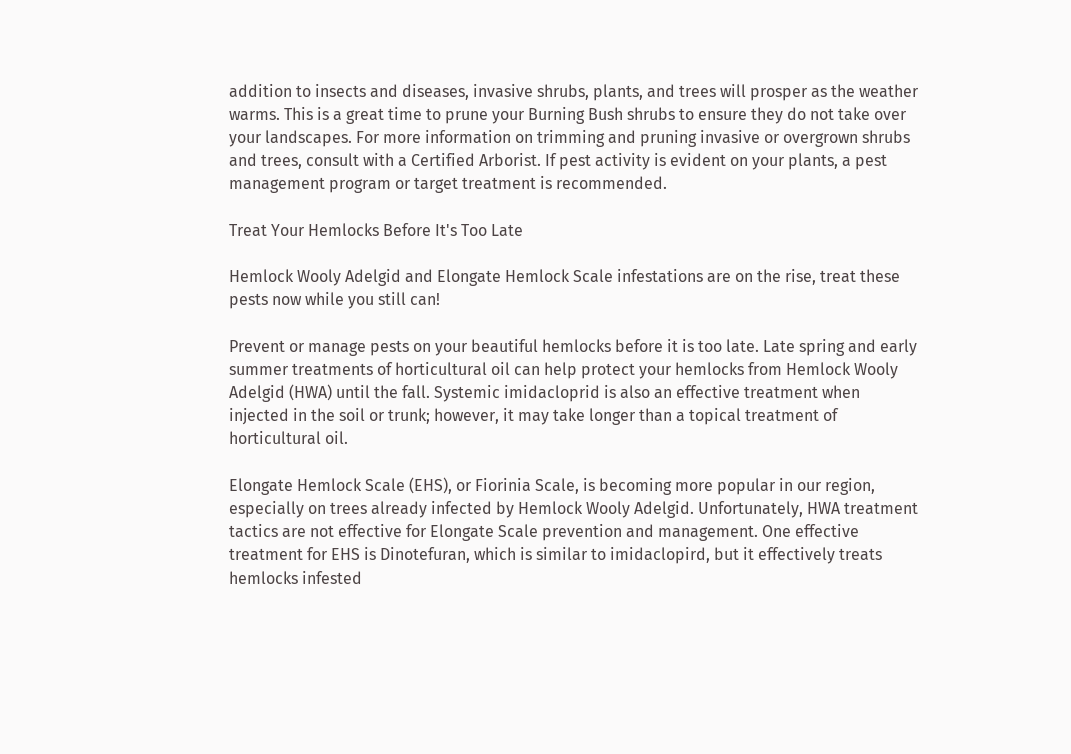addition to insects and diseases, invasive shrubs, plants, and trees will prosper as the weather warms. This is a great time to prune your Burning Bush shrubs to ensure they do not take over your landscapes. For more information on trimming and pruning invasive or overgrown shrubs and trees, consult with a Certified Arborist. If pest activity is evident on your plants, a pest management program or target treatment is recommended.

Treat Your Hemlocks Before It's Too Late

Hemlock Wooly Adelgid and Elongate Hemlock Scale infestations are on the rise, treat these pests now while you still can!

Prevent or manage pests on your beautiful hemlocks before it is too late. Late spring and early summer treatments of horticultural oil can help protect your hemlocks from Hemlock Wooly Adelgid (HWA) until the fall. Systemic imidacloprid is also an effective treatment when injected in the soil or trunk; however, it may take longer than a topical treatment of horticultural oil.

Elongate Hemlock Scale (EHS), or Fiorinia Scale, is becoming more popular in our region, especially on trees already infected by Hemlock Wooly Adelgid. Unfortunately, HWA treatment tactics are not effective for Elongate Scale prevention and management. One effective treatment for EHS is Dinotefuran, which is similar to imidaclopird, but it effectively treats hemlocks infested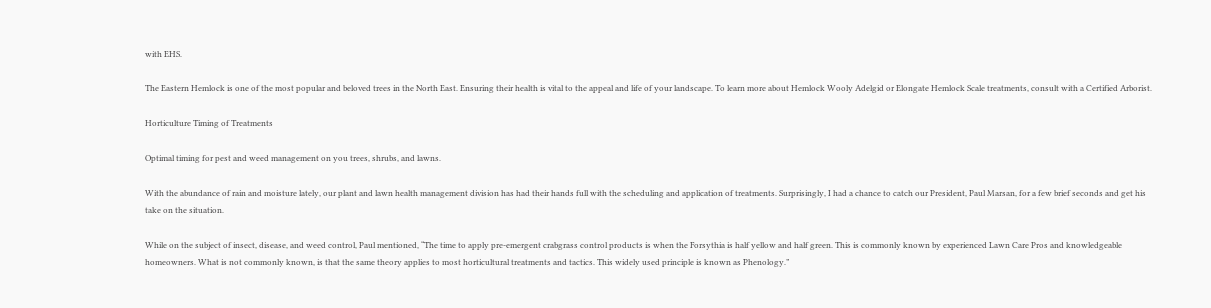with EHS.

The Eastern Hemlock is one of the most popular and beloved trees in the North East. Ensuring their health is vital to the appeal and life of your landscape. To learn more about Hemlock Wooly Adelgid or Elongate Hemlock Scale treatments, consult with a Certified Arborist.

Horticulture Timing of Treatments

Optimal timing for pest and weed management on you trees, shrubs, and lawns.

With the abundance of rain and moisture lately, our plant and lawn health management division has had their hands full with the scheduling and application of treatments. Surprisingly, I had a chance to catch our President, Paul Marsan, for a few brief seconds and get his take on the situation.

While on the subject of insect, disease, and weed control, Paul mentioned, “The time to apply pre-emergent crabgrass control products is when the Forsythia is half yellow and half green. This is commonly known by experienced Lawn Care Pros and knowledgeable homeowners. What is not commonly known, is that the same theory applies to most horticultural treatments and tactics. This widely used principle is known as Phenology.”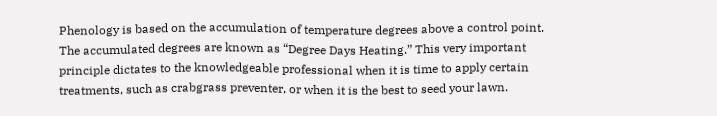Phenology is based on the accumulation of temperature degrees above a control point. The accumulated degrees are known as “Degree Days Heating.” This very important principle dictates to the knowledgeable professional when it is time to apply certain treatments, such as crabgrass preventer, or when it is the best to seed your lawn.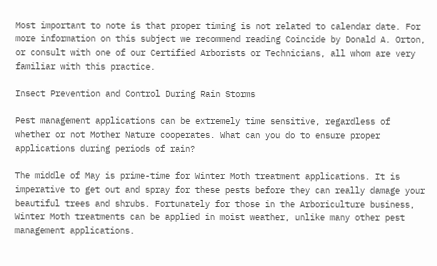Most important to note is that proper timing is not related to calendar date. For more information on this subject we recommend reading Coincide by Donald A. Orton, or consult with one of our Certified Arborists or Technicians, all whom are very familiar with this practice.

Insect Prevention and Control During Rain Storms

Pest management applications can be extremely time sensitive, regardless of whether or not Mother Nature cooperates. What can you do to ensure proper applications during periods of rain?

The middle of May is prime-time for Winter Moth treatment applications. It is imperative to get out and spray for these pests before they can really damage your beautiful trees and shrubs. Fortunately for those in the Arboriculture business, Winter Moth treatments can be applied in moist weather, unlike many other pest management applications.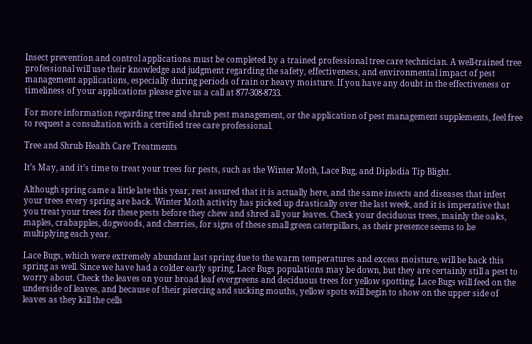Insect prevention and control applications must be completed by a trained professional tree care technician. A well-trained tree professional will use their knowledge and judgment regarding the safety, effectiveness, and environmental impact of pest management applications, especially during periods of rain or heavy moisture. If you have any doubt in the effectiveness or timeliness of your applications please give us a call at 877-308-8733.

For more information regarding tree and shrub pest management, or the application of pest management supplements, feel free to request a consultation with a certified tree care professional.

Tree and Shrub Health Care Treatments

It’s May, and it’s time to treat your trees for pests, such as the Winter Moth, Lace Bug, and Diplodia Tip Blight.

Although spring came a little late this year, rest assured that it is actually here, and the same insects and diseases that infest your trees every spring are back. Winter Moth activity has picked up drastically over the last week, and it is imperative that you treat your trees for these pests before they chew and shred all your leaves. Check your deciduous trees, mainly the oaks, maples, crabapples, dogwoods, and cherries, for signs of these small green caterpillars, as their presence seems to be multiplying each year.

Lace Bugs, which were extremely abundant last spring due to the warm temperatures and excess moisture, will be back this spring as well. Since we have had a colder early spring, Lace Bugs populations may be down, but they are certainly still a pest to worry about. Check the leaves on your broad leaf evergreens and deciduous trees for yellow spotting. Lace Bugs will feed on the underside of leaves, and because of their piercing and sucking mouths, yellow spots will begin to show on the upper side of leaves as they kill the cells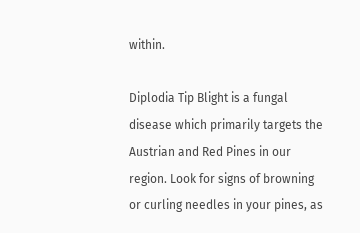within.

Diplodia Tip Blight is a fungal disease which primarily targets the Austrian and Red Pines in our region. Look for signs of browning or curling needles in your pines, as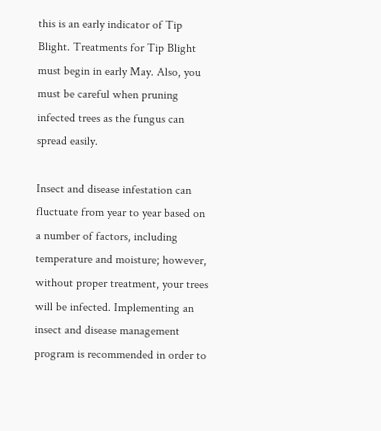this is an early indicator of Tip Blight. Treatments for Tip Blight must begin in early May. Also, you must be careful when pruning infected trees as the fungus can spread easily.

Insect and disease infestation can fluctuate from year to year based on a number of factors, including temperature and moisture; however, without proper treatment, your trees will be infected. Implementing an insect and disease management program is recommended in order to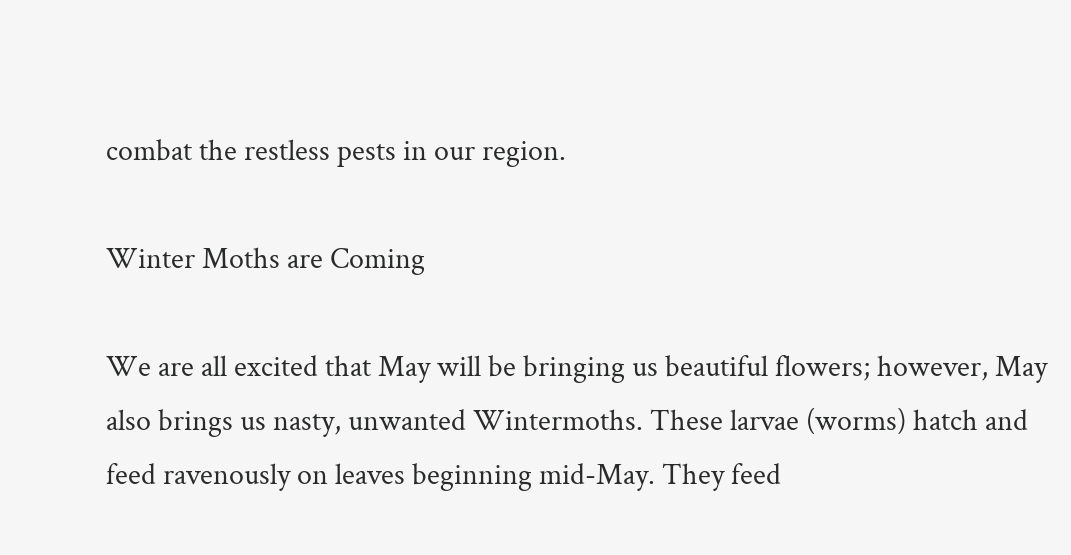combat the restless pests in our region.

Winter Moths are Coming

We are all excited that May will be bringing us beautiful flowers; however, May also brings us nasty, unwanted Wintermoths. These larvae (worms) hatch and feed ravenously on leaves beginning mid-May. They feed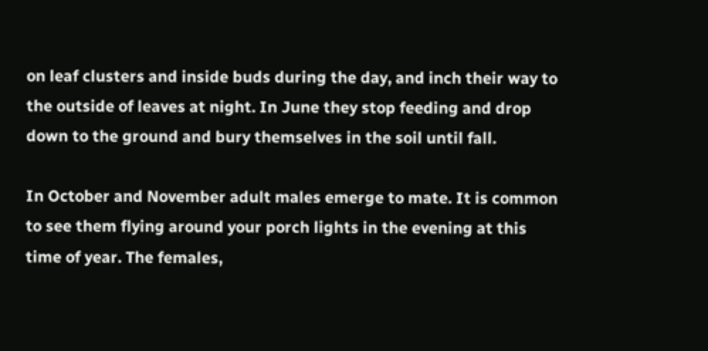on leaf clusters and inside buds during the day, and inch their way to the outside of leaves at night. In June they stop feeding and drop down to the ground and bury themselves in the soil until fall.

In October and November adult males emerge to mate. It is common to see them flying around your porch lights in the evening at this time of year. The females,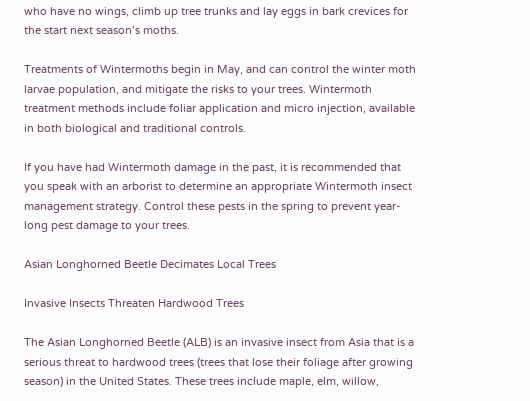who have no wings, climb up tree trunks and lay eggs in bark crevices for the start next season’s moths.

Treatments of Wintermoths begin in May, and can control the winter moth larvae population, and mitigate the risks to your trees. Wintermoth treatment methods include foliar application and micro injection, available in both biological and traditional controls.

If you have had Wintermoth damage in the past, it is recommended that you speak with an arborist to determine an appropriate Wintermoth insect management strategy. Control these pests in the spring to prevent year-long pest damage to your trees.

Asian Longhorned Beetle Decimates Local Trees

Invasive Insects Threaten Hardwood Trees

The Asian Longhorned Beetle (ALB) is an invasive insect from Asia that is a serious threat to hardwood trees (trees that lose their foliage after growing season) in the United States. These trees include maple, elm, willow,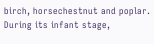birch, horsechestnut and poplar. During its infant stage,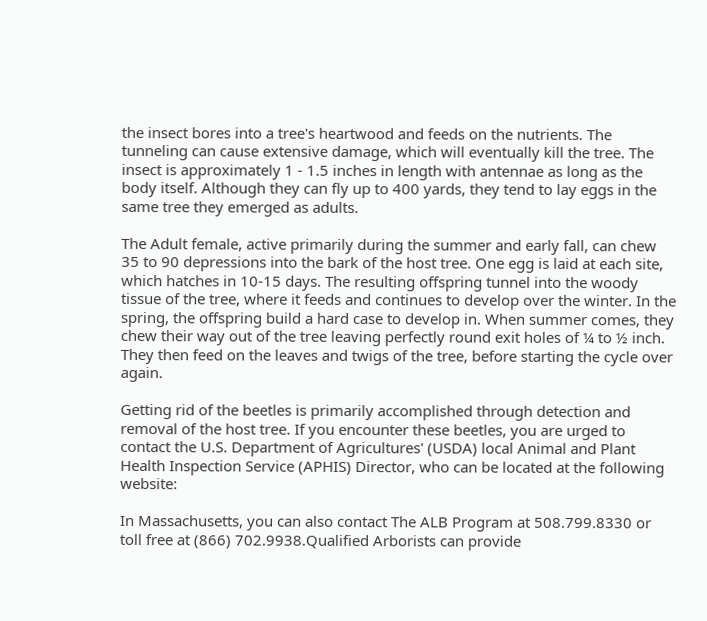the insect bores into a tree's heartwood and feeds on the nutrients. The tunneling can cause extensive damage, which will eventually kill the tree. The insect is approximately 1 - 1.5 inches in length with antennae as long as the body itself. Although they can fly up to 400 yards, they tend to lay eggs in the same tree they emerged as adults.

The Adult female, active primarily during the summer and early fall, can chew 35 to 90 depressions into the bark of the host tree. One egg is laid at each site, which hatches in 10-15 days. The resulting offspring tunnel into the woody tissue of the tree, where it feeds and continues to develop over the winter. In the spring, the offspring build a hard case to develop in. When summer comes, they chew their way out of the tree leaving perfectly round exit holes of ¼ to ½ inch. They then feed on the leaves and twigs of the tree, before starting the cycle over again.

Getting rid of the beetles is primarily accomplished through detection and removal of the host tree. If you encounter these beetles, you are urged to contact the U.S. Department of Agricultures' (USDA) local Animal and Plant Health Inspection Service (APHIS) Director, who can be located at the following website:

In Massachusetts, you can also contact The ALB Program at 508.799.8330 or toll free at (866) 702.9938.Qualified Arborists can provide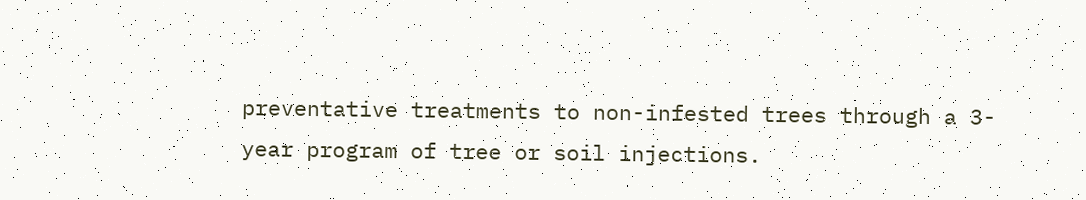preventative treatments to non-infested trees through a 3-year program of tree or soil injections.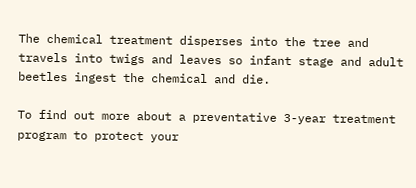The chemical treatment disperses into the tree and travels into twigs and leaves so infant stage and adult beetles ingest the chemical and die.

To find out more about a preventative 3-year treatment program to protect your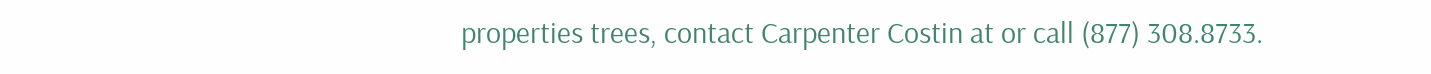properties trees, contact Carpenter Costin at or call (877) 308.8733.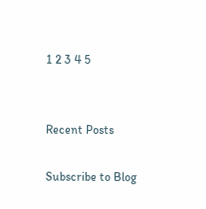1 2 3 4 5


Recent Posts

Subscribe to Blog